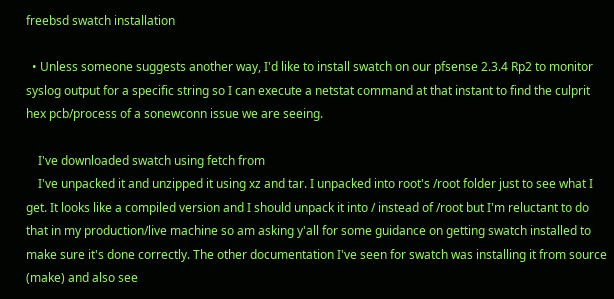freebsd swatch installation

  • Unless someone suggests another way, I'd like to install swatch on our pfsense 2.3.4 Rp2 to monitor syslog output for a specific string so I can execute a netstat command at that instant to find the culprit hex pcb/process of a sonewconn issue we are seeing.

    I've downloaded swatch using fetch from
    I've unpacked it and unzipped it using xz and tar. I unpacked into root's /root folder just to see what I get. It looks like a compiled version and I should unpack it into / instead of /root but I'm reluctant to do that in my production/live machine so am asking y'all for some guidance on getting swatch installed to make sure it's done correctly. The other documentation I've seen for swatch was installing it from source (make) and also see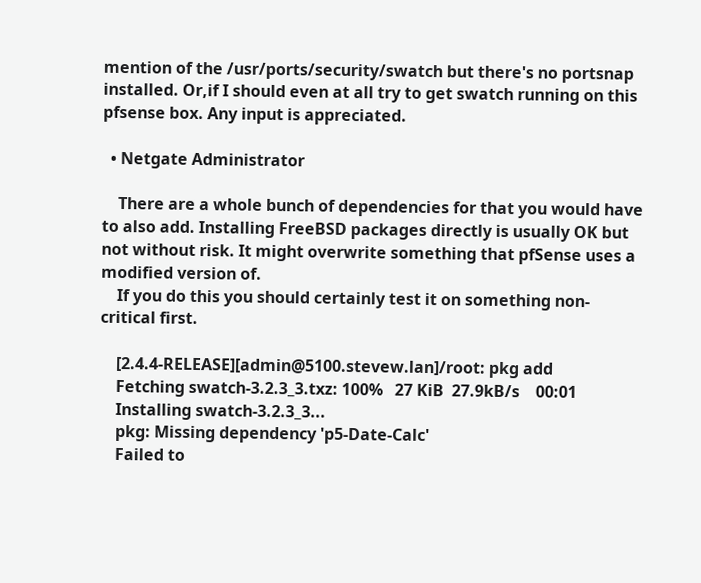mention of the /usr/ports/security/swatch but there's no portsnap installed. Or,if I should even at all try to get swatch running on this pfsense box. Any input is appreciated.

  • Netgate Administrator

    There are a whole bunch of dependencies for that you would have to also add. Installing FreeBSD packages directly is usually OK but not without risk. It might overwrite something that pfSense uses a modified version of.
    If you do this you should certainly test it on something non-critical first.

    [2.4.4-RELEASE][admin@5100.stevew.lan]/root: pkg add
    Fetching swatch-3.2.3_3.txz: 100%   27 KiB  27.9kB/s    00:01
    Installing swatch-3.2.3_3...
    pkg: Missing dependency 'p5-Date-Calc'
    Failed to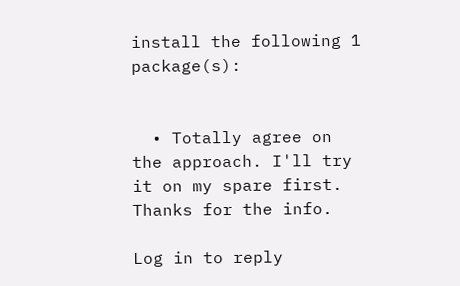install the following 1 package(s):


  • Totally agree on the approach. I'll try it on my spare first. Thanks for the info.

Log in to reply